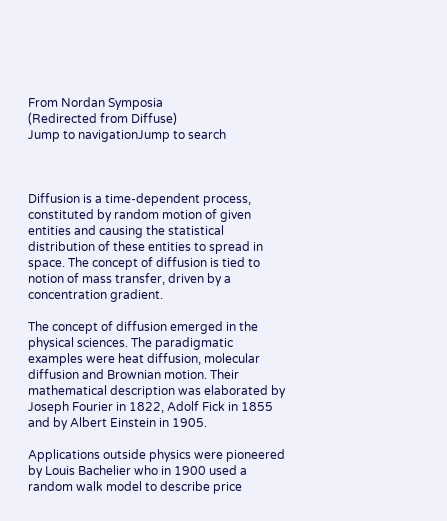From Nordan Symposia
(Redirected from Diffuse)
Jump to navigationJump to search



Diffusion is a time-dependent process, constituted by random motion of given entities and causing the statistical distribution of these entities to spread in space. The concept of diffusion is tied to notion of mass transfer, driven by a concentration gradient.

The concept of diffusion emerged in the physical sciences. The paradigmatic examples were heat diffusion, molecular diffusion and Brownian motion. Their mathematical description was elaborated by Joseph Fourier in 1822, Adolf Fick in 1855 and by Albert Einstein in 1905.

Applications outside physics were pioneered by Louis Bachelier who in 1900 used a random walk model to describe price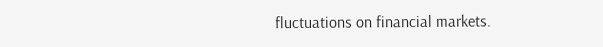fluctuations on financial markets.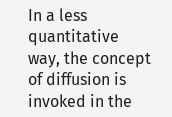In a less quantitative way, the concept of diffusion is invoked in the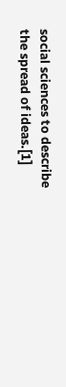social sciences to describe the spread of ideas.[1]